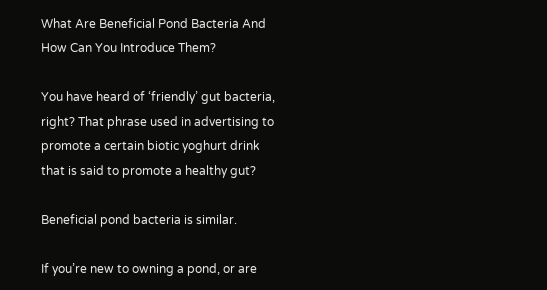What Are Beneficial Pond Bacteria And How Can You Introduce Them?

You have heard of ‘friendly’ gut bacteria, right? That phrase used in advertising to promote a certain biotic yoghurt drink that is said to promote a healthy gut?

Beneficial pond bacteria is similar.

If you’re new to owning a pond, or are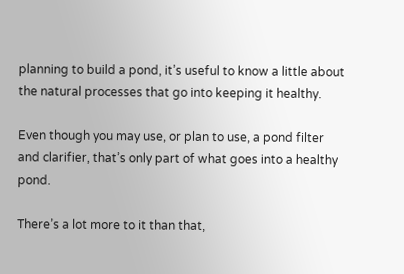planning to build a pond, it’s useful to know a little about the natural processes that go into keeping it healthy.

Even though you may use, or plan to use, a pond filter and clarifier, that’s only part of what goes into a healthy pond.

There’s a lot more to it than that,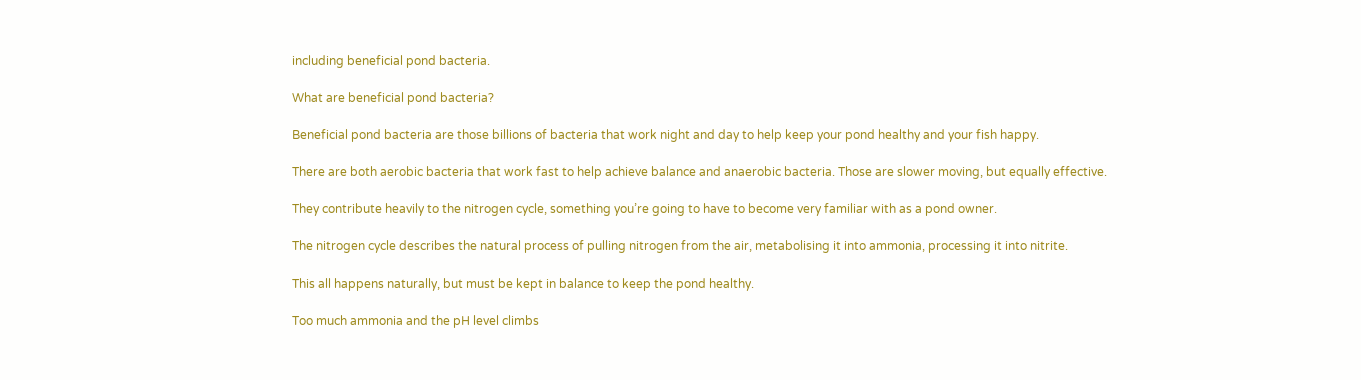including beneficial pond bacteria.

What are beneficial pond bacteria?

Beneficial pond bacteria are those billions of bacteria that work night and day to help keep your pond healthy and your fish happy.

There are both aerobic bacteria that work fast to help achieve balance and anaerobic bacteria. Those are slower moving, but equally effective.

They contribute heavily to the nitrogen cycle, something you’re going to have to become very familiar with as a pond owner.

The nitrogen cycle describes the natural process of pulling nitrogen from the air, metabolising it into ammonia, processing it into nitrite.

This all happens naturally, but must be kept in balance to keep the pond healthy.

Too much ammonia and the pH level climbs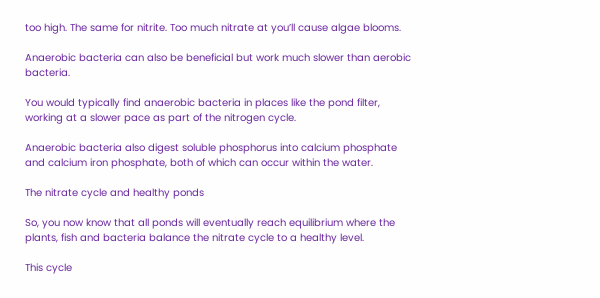too high. The same for nitrite. Too much nitrate at you’ll cause algae blooms.

Anaerobic bacteria can also be beneficial but work much slower than aerobic bacteria.

You would typically find anaerobic bacteria in places like the pond filter, working at a slower pace as part of the nitrogen cycle.

Anaerobic bacteria also digest soluble phosphorus into calcium phosphate and calcium iron phosphate, both of which can occur within the water.

The nitrate cycle and healthy ponds

So, you now know that all ponds will eventually reach equilibrium where the plants, fish and bacteria balance the nitrate cycle to a healthy level.

This cycle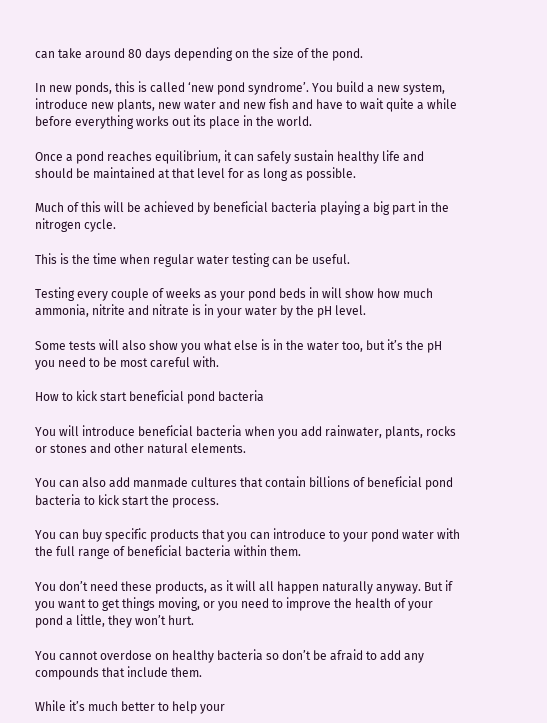can take around 80 days depending on the size of the pond.

In new ponds, this is called ‘new pond syndrome’. You build a new system, introduce new plants, new water and new fish and have to wait quite a while before everything works out its place in the world.

Once a pond reaches equilibrium, it can safely sustain healthy life and should be maintained at that level for as long as possible.

Much of this will be achieved by beneficial bacteria playing a big part in the nitrogen cycle.

This is the time when regular water testing can be useful.

Testing every couple of weeks as your pond beds in will show how much ammonia, nitrite and nitrate is in your water by the pH level.

Some tests will also show you what else is in the water too, but it’s the pH you need to be most careful with.

How to kick start beneficial pond bacteria

You will introduce beneficial bacteria when you add rainwater, plants, rocks or stones and other natural elements.

You can also add manmade cultures that contain billions of beneficial pond bacteria to kick start the process.

You can buy specific products that you can introduce to your pond water with the full range of beneficial bacteria within them.

You don’t need these products, as it will all happen naturally anyway. But if you want to get things moving, or you need to improve the health of your pond a little, they won’t hurt.

You cannot overdose on healthy bacteria so don’t be afraid to add any compounds that include them.

While it’s much better to help your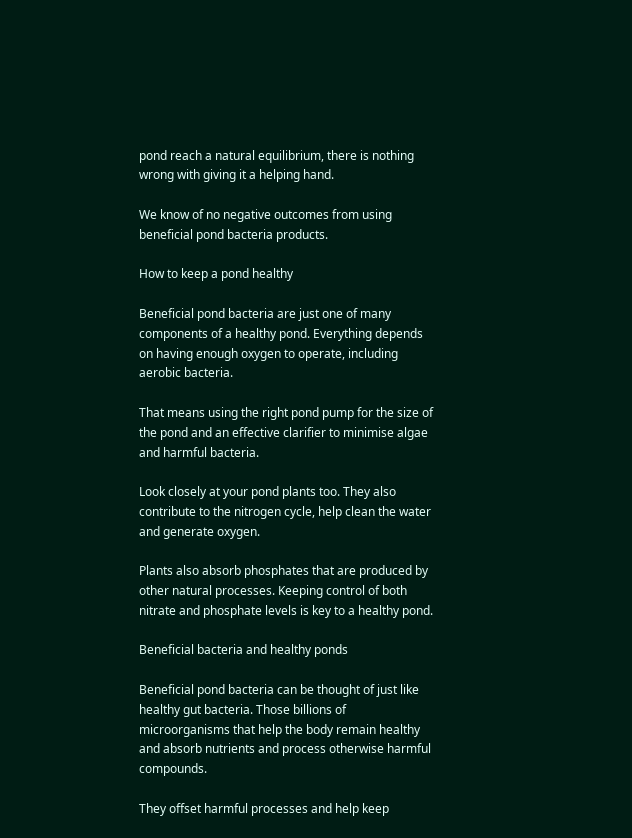pond reach a natural equilibrium, there is nothing wrong with giving it a helping hand.

We know of no negative outcomes from using beneficial pond bacteria products.

How to keep a pond healthy

Beneficial pond bacteria are just one of many components of a healthy pond. Everything depends on having enough oxygen to operate, including aerobic bacteria.

That means using the right pond pump for the size of the pond and an effective clarifier to minimise algae and harmful bacteria.

Look closely at your pond plants too. They also contribute to the nitrogen cycle, help clean the water and generate oxygen.

Plants also absorb phosphates that are produced by other natural processes. Keeping control of both nitrate and phosphate levels is key to a healthy pond.

Beneficial bacteria and healthy ponds

Beneficial pond bacteria can be thought of just like healthy gut bacteria. Those billions of microorganisms that help the body remain healthy and absorb nutrients and process otherwise harmful compounds.

They offset harmful processes and help keep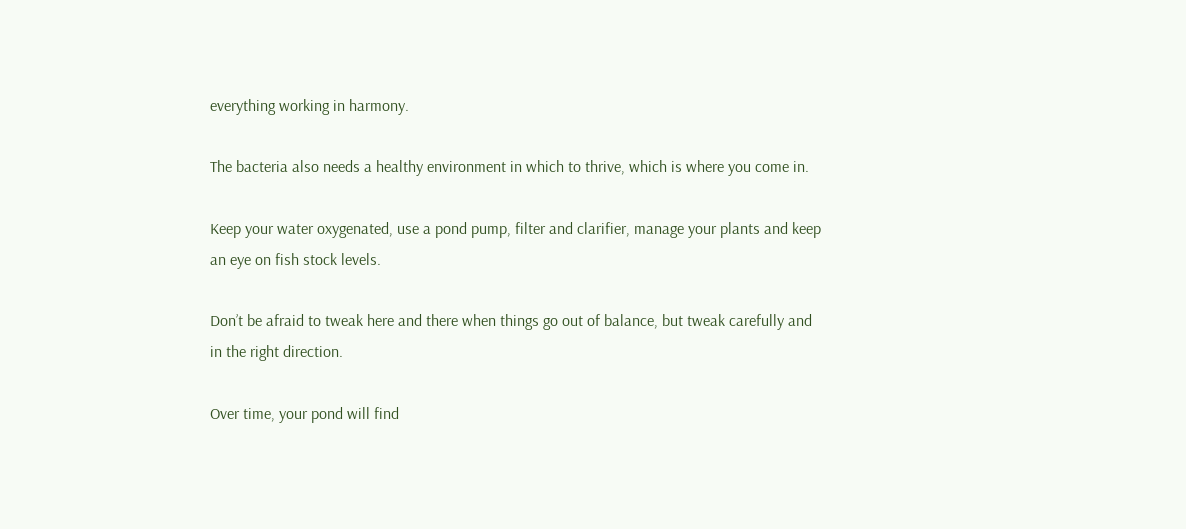everything working in harmony.

The bacteria also needs a healthy environment in which to thrive, which is where you come in.

Keep your water oxygenated, use a pond pump, filter and clarifier, manage your plants and keep an eye on fish stock levels.

Don’t be afraid to tweak here and there when things go out of balance, but tweak carefully and in the right direction.

Over time, your pond will find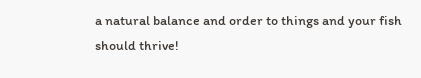a natural balance and order to things and your fish should thrive!